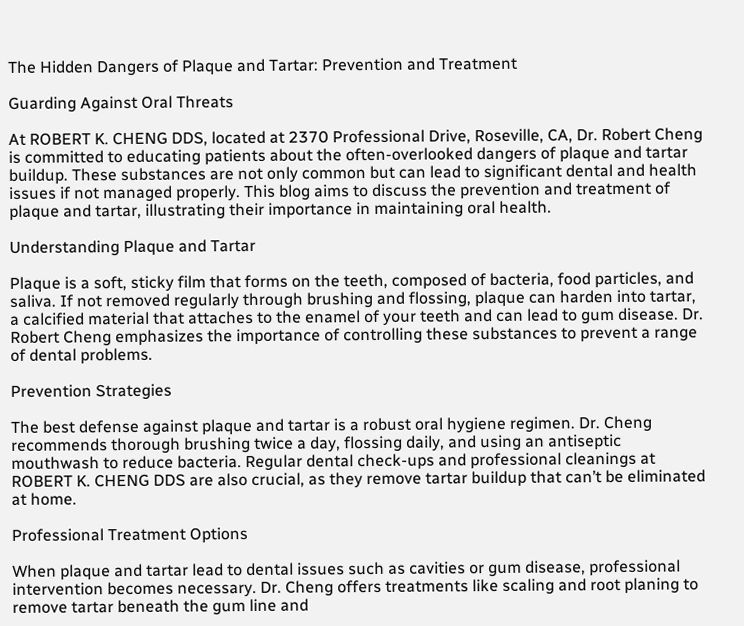The Hidden Dangers of Plaque and Tartar: Prevention and Treatment

Guarding Against Oral Threats

At ROBERT K. CHENG DDS, located at 2370 Professional Drive, Roseville, CA, Dr. Robert Cheng is committed to educating patients about the often-overlooked dangers of plaque and tartar buildup. These substances are not only common but can lead to significant dental and health issues if not managed properly. This blog aims to discuss the prevention and treatment of plaque and tartar, illustrating their importance in maintaining oral health.

Understanding Plaque and Tartar

Plaque is a soft, sticky film that forms on the teeth, composed of bacteria, food particles, and saliva. If not removed regularly through brushing and flossing, plaque can harden into tartar, a calcified material that attaches to the enamel of your teeth and can lead to gum disease. Dr. Robert Cheng emphasizes the importance of controlling these substances to prevent a range of dental problems.

Prevention Strategies

The best defense against plaque and tartar is a robust oral hygiene regimen. Dr. Cheng recommends thorough brushing twice a day, flossing daily, and using an antiseptic mouthwash to reduce bacteria. Regular dental check-ups and professional cleanings at ROBERT K. CHENG DDS are also crucial, as they remove tartar buildup that can’t be eliminated at home.

Professional Treatment Options

When plaque and tartar lead to dental issues such as cavities or gum disease, professional intervention becomes necessary. Dr. Cheng offers treatments like scaling and root planing to remove tartar beneath the gum line and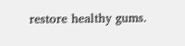restore healthy gums.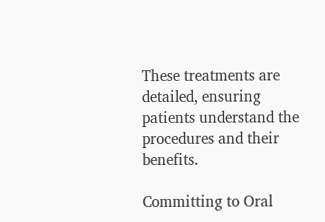These treatments are detailed, ensuring patients understand the procedures and their benefits.

Committing to Oral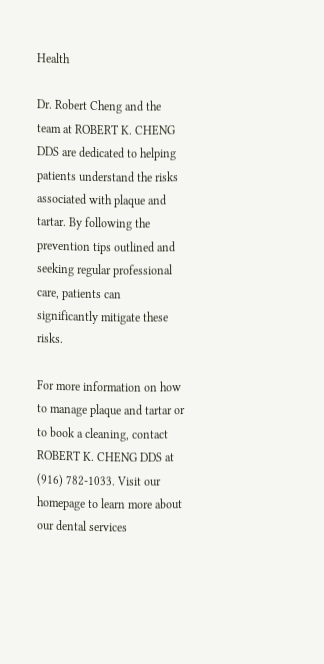Health

Dr. Robert Cheng and the team at ROBERT K. CHENG DDS are dedicated to helping patients understand the risks associated with plaque and tartar. By following the prevention tips outlined and seeking regular professional care, patients can significantly mitigate these risks.

For more information on how to manage plaque and tartar or to book a cleaning, contact ROBERT K. CHENG DDS at (916) 782-1033. Visit our homepage to learn more about our dental services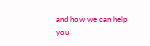and how we can help you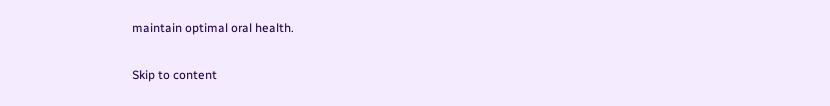maintain optimal oral health.

Skip to content